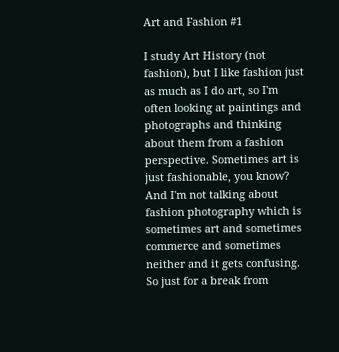Art and Fashion #1

I study Art History (not fashion), but I like fashion just as much as I do art, so I'm often looking at paintings and photographs and thinking about them from a fashion perspective. Sometimes art is just fashionable, you know? And I'm not talking about fashion photography which is sometimes art and sometimes commerce and sometimes neither and it gets confusing. So just for a break from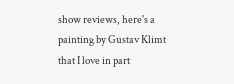show reviews, here's a painting by Gustav Klimt that I love in part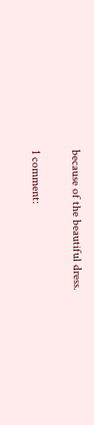because of the beautiful dress.

1 comment: